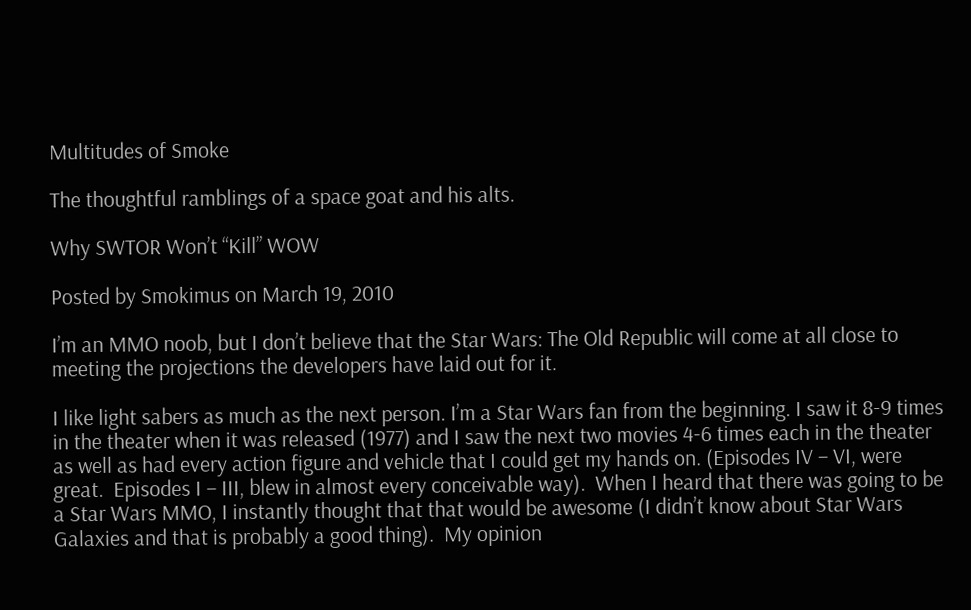Multitudes of Smoke

The thoughtful ramblings of a space goat and his alts.

Why SWTOR Won’t “Kill” WOW

Posted by Smokimus on March 19, 2010

I’m an MMO noob, but I don’t believe that the Star Wars: The Old Republic will come at all close to meeting the projections the developers have laid out for it.

I like light sabers as much as the next person. I’m a Star Wars fan from the beginning. I saw it 8-9 times in the theater when it was released (1977) and I saw the next two movies 4-6 times each in the theater as well as had every action figure and vehicle that I could get my hands on. (Episodes IV – VI, were great.  Episodes I – III, blew in almost every conceivable way).  When I heard that there was going to be a Star Wars MMO, I instantly thought that that would be awesome (I didn’t know about Star Wars Galaxies and that is probably a good thing).  My opinion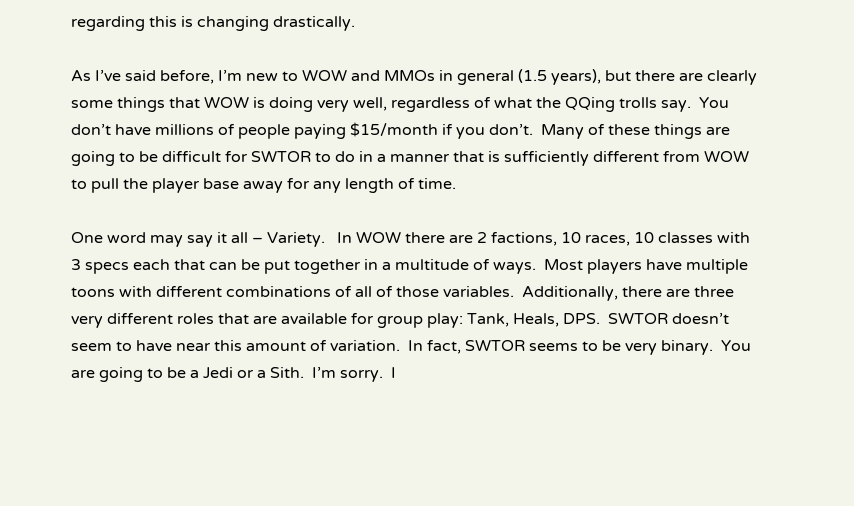regarding this is changing drastically.

As I’ve said before, I’m new to WOW and MMOs in general (1.5 years), but there are clearly some things that WOW is doing very well, regardless of what the QQing trolls say.  You don’t have millions of people paying $15/month if you don’t.  Many of these things are going to be difficult for SWTOR to do in a manner that is sufficiently different from WOW to pull the player base away for any length of time.

One word may say it all – Variety.   In WOW there are 2 factions, 10 races, 10 classes with 3 specs each that can be put together in a multitude of ways.  Most players have multiple toons with different combinations of all of those variables.  Additionally, there are three very different roles that are available for group play: Tank, Heals, DPS.  SWTOR doesn’t seem to have near this amount of variation.  In fact, SWTOR seems to be very binary.  You are going to be a Jedi or a Sith.  I’m sorry.  I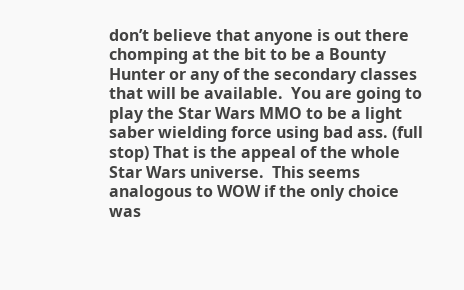don’t believe that anyone is out there chomping at the bit to be a Bounty Hunter or any of the secondary classes that will be available.  You are going to play the Star Wars MMO to be a light saber wielding force using bad ass. (full stop) That is the appeal of the whole Star Wars universe.  This seems analogous to WOW if the only choice was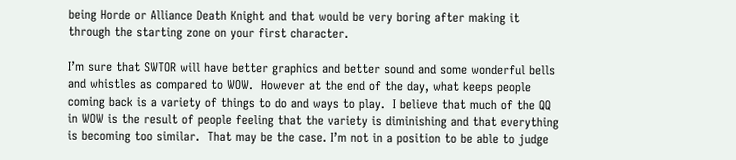being Horde or Alliance Death Knight and that would be very boring after making it through the starting zone on your first character.

I’m sure that SWTOR will have better graphics and better sound and some wonderful bells and whistles as compared to WOW.  However at the end of the day, what keeps people coming back is a variety of things to do and ways to play.  I believe that much of the QQ in WOW is the result of people feeling that the variety is diminishing and that everything is becoming too similar.  That may be the case. I’m not in a position to be able to judge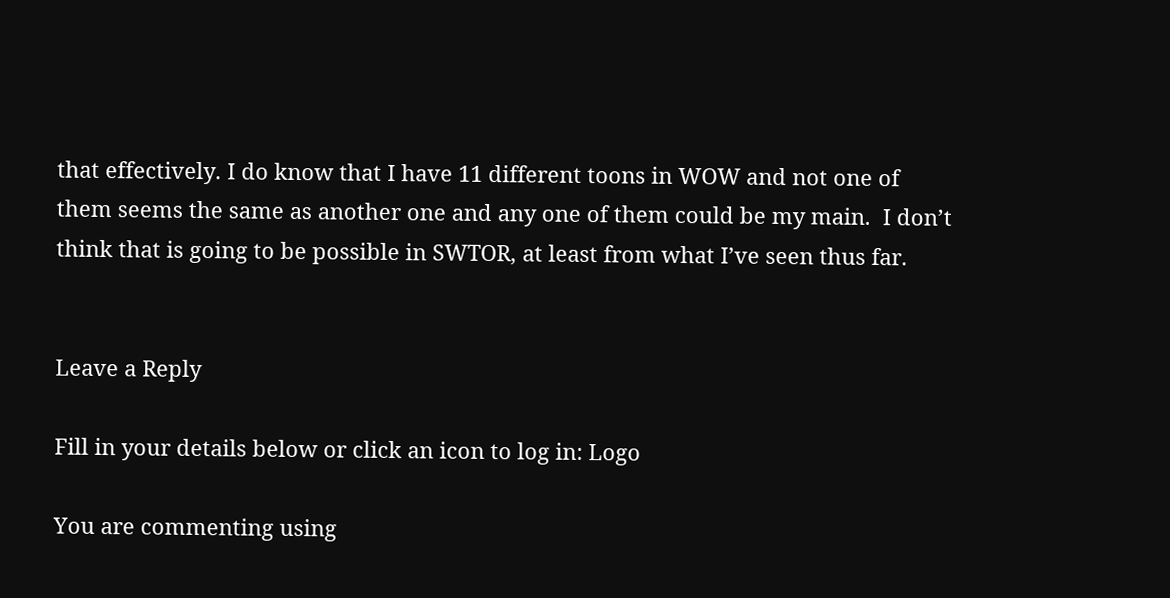that effectively. I do know that I have 11 different toons in WOW and not one of them seems the same as another one and any one of them could be my main.  I don’t think that is going to be possible in SWTOR, at least from what I’ve seen thus far.


Leave a Reply

Fill in your details below or click an icon to log in: Logo

You are commenting using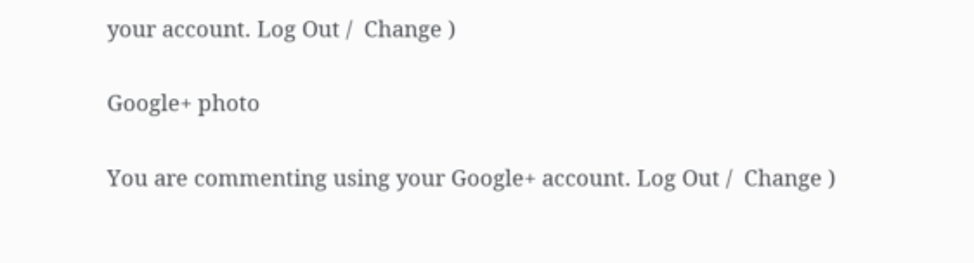your account. Log Out /  Change )

Google+ photo

You are commenting using your Google+ account. Log Out /  Change )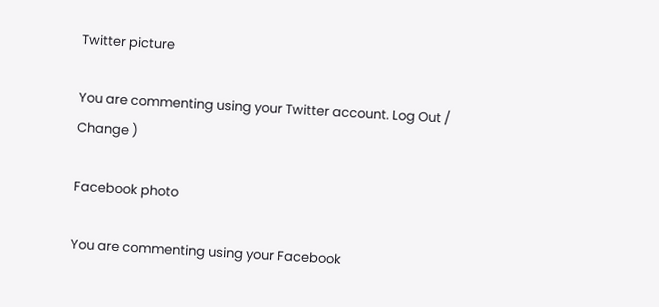Twitter picture

You are commenting using your Twitter account. Log Out /  Change )

Facebook photo

You are commenting using your Facebook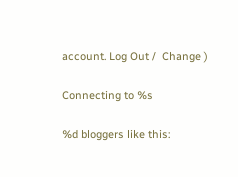account. Log Out /  Change )

Connecting to %s

%d bloggers like this: